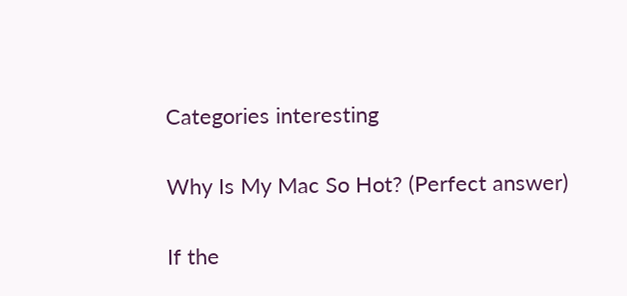Categories interesting

Why Is My Mac So Hot? (Perfect answer)

If the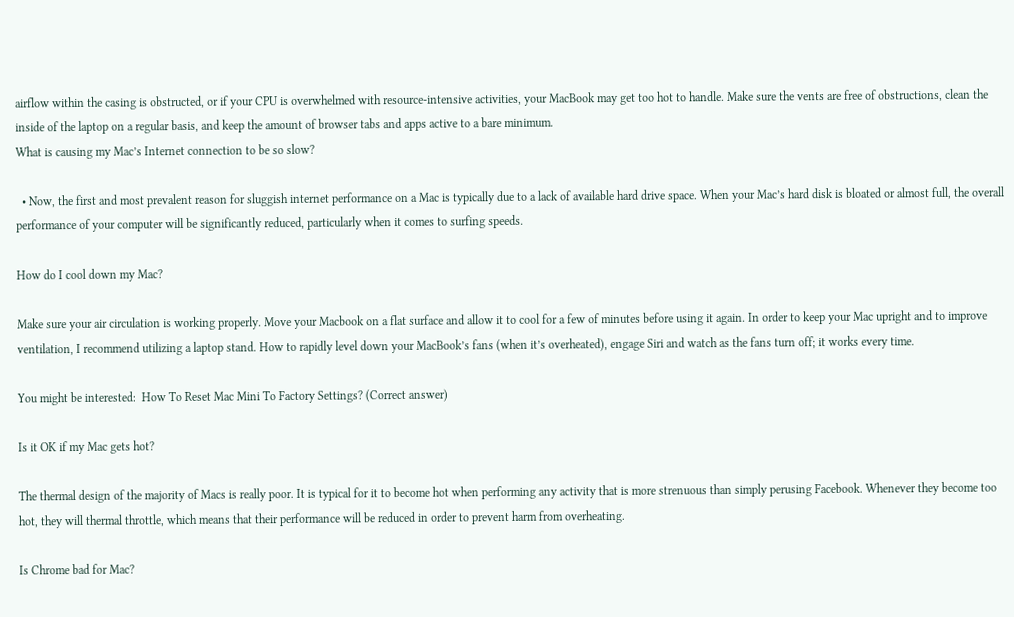airflow within the casing is obstructed, or if your CPU is overwhelmed with resource-intensive activities, your MacBook may get too hot to handle. Make sure the vents are free of obstructions, clean the inside of the laptop on a regular basis, and keep the amount of browser tabs and apps active to a bare minimum.
What is causing my Mac’s Internet connection to be so slow?

  • Now, the first and most prevalent reason for sluggish internet performance on a Mac is typically due to a lack of available hard drive space. When your Mac’s hard disk is bloated or almost full, the overall performance of your computer will be significantly reduced, particularly when it comes to surfing speeds.

How do I cool down my Mac?

Make sure your air circulation is working properly. Move your Macbook on a flat surface and allow it to cool for a few of minutes before using it again. In order to keep your Mac upright and to improve ventilation, I recommend utilizing a laptop stand. How to rapidly level down your MacBook’s fans (when it’s overheated), engage Siri and watch as the fans turn off; it works every time.

You might be interested:  How To Reset Mac Mini To Factory Settings? (Correct answer)

Is it OK if my Mac gets hot?

The thermal design of the majority of Macs is really poor. It is typical for it to become hot when performing any activity that is more strenuous than simply perusing Facebook. Whenever they become too hot, they will thermal throttle, which means that their performance will be reduced in order to prevent harm from overheating.

Is Chrome bad for Mac?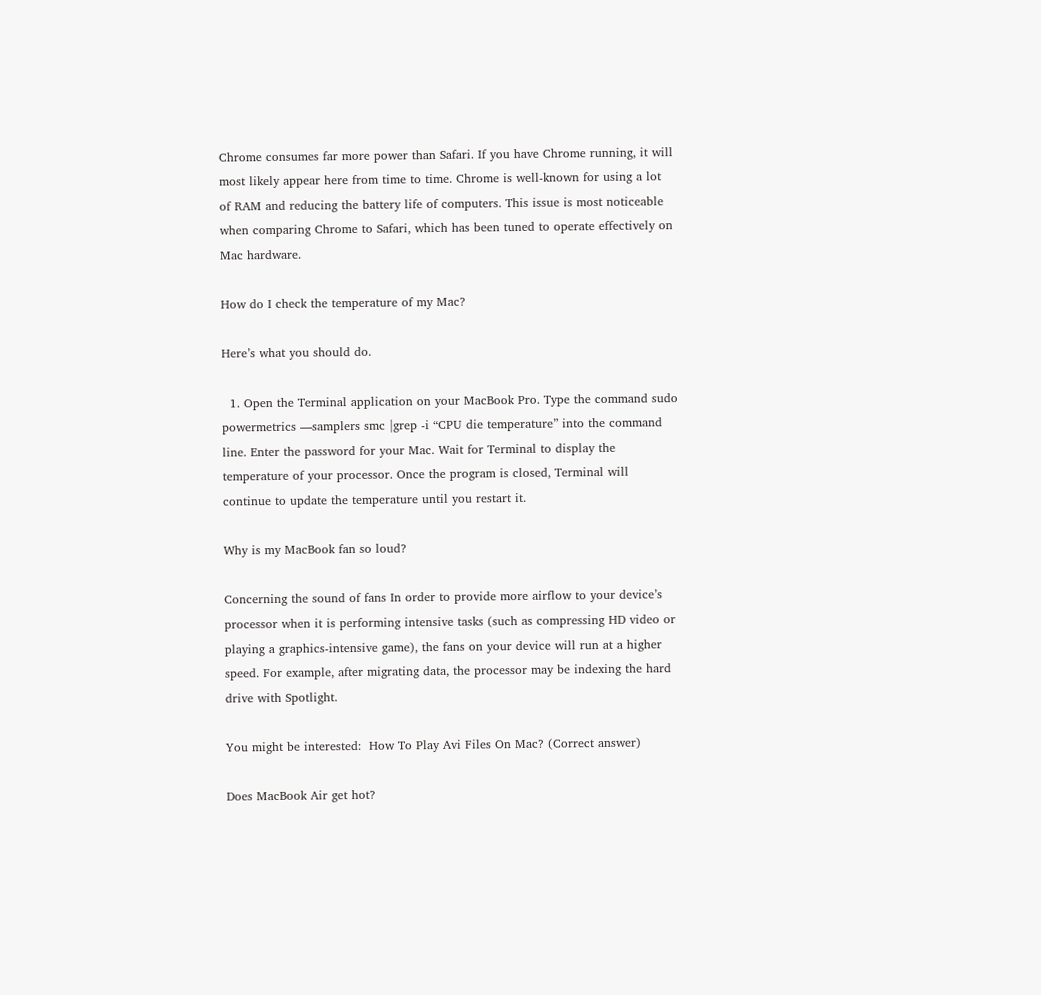Chrome consumes far more power than Safari. If you have Chrome running, it will most likely appear here from time to time. Chrome is well-known for using a lot of RAM and reducing the battery life of computers. This issue is most noticeable when comparing Chrome to Safari, which has been tuned to operate effectively on Mac hardware.

How do I check the temperature of my Mac?

Here’s what you should do.

  1. Open the Terminal application on your MacBook Pro. Type the command sudo powermetrics —samplers smc |grep -i “CPU die temperature” into the command line. Enter the password for your Mac. Wait for Terminal to display the temperature of your processor. Once the program is closed, Terminal will continue to update the temperature until you restart it.

Why is my MacBook fan so loud?

Concerning the sound of fans In order to provide more airflow to your device’s processor when it is performing intensive tasks (such as compressing HD video or playing a graphics-intensive game), the fans on your device will run at a higher speed. For example, after migrating data, the processor may be indexing the hard drive with Spotlight.

You might be interested:  How To Play Avi Files On Mac? (Correct answer)

Does MacBook Air get hot?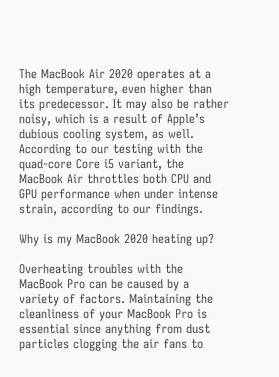The MacBook Air 2020 operates at a high temperature, even higher than its predecessor. It may also be rather noisy, which is a result of Apple’s dubious cooling system, as well. According to our testing with the quad-core Core i5 variant, the MacBook Air throttles both CPU and GPU performance when under intense strain, according to our findings.

Why is my MacBook 2020 heating up?

Overheating troubles with the MacBook Pro can be caused by a variety of factors. Maintaining the cleanliness of your MacBook Pro is essential since anything from dust particles clogging the air fans to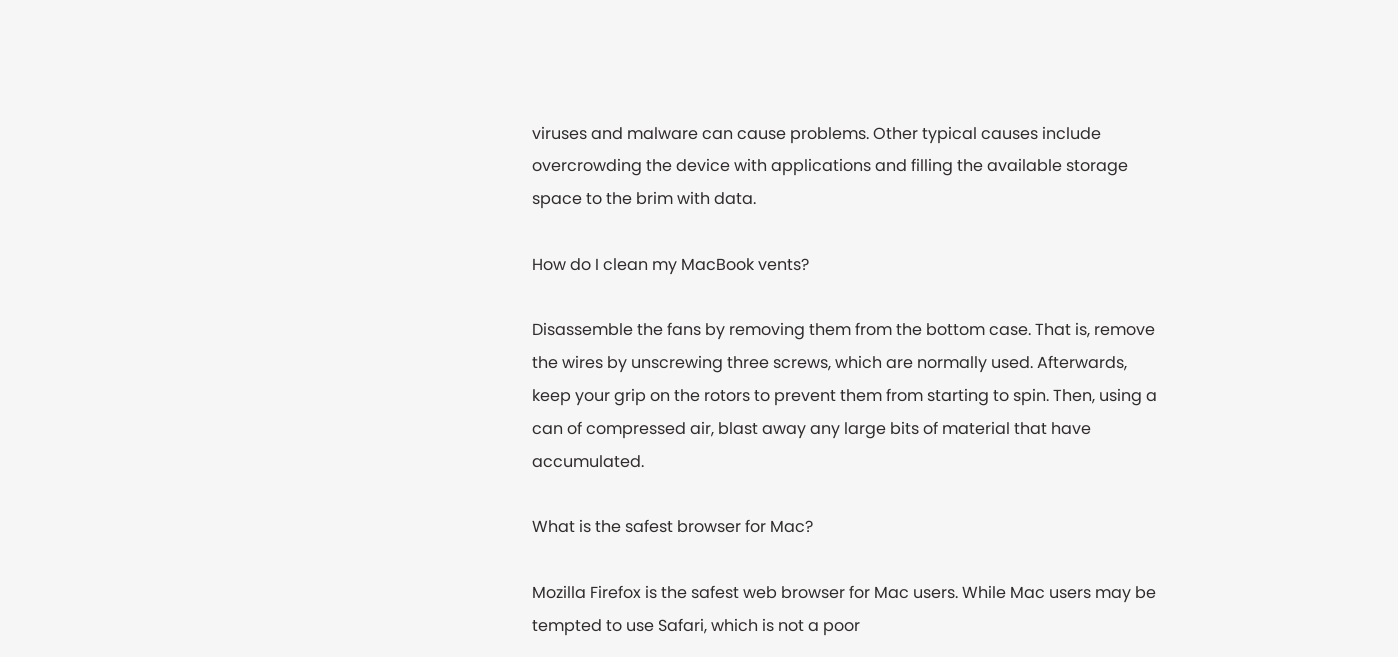viruses and malware can cause problems. Other typical causes include overcrowding the device with applications and filling the available storage space to the brim with data.

How do I clean my MacBook vents?

Disassemble the fans by removing them from the bottom case. That is, remove the wires by unscrewing three screws, which are normally used. Afterwards, keep your grip on the rotors to prevent them from starting to spin. Then, using a can of compressed air, blast away any large bits of material that have accumulated.

What is the safest browser for Mac?

Mozilla Firefox is the safest web browser for Mac users. While Mac users may be tempted to use Safari, which is not a poor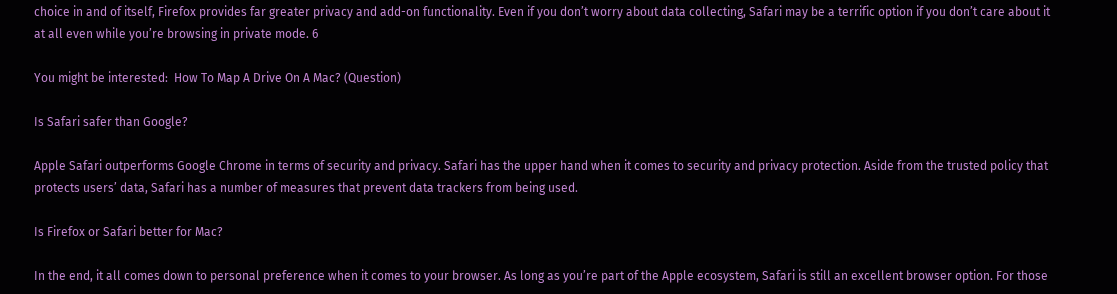choice in and of itself, Firefox provides far greater privacy and add-on functionality. Even if you don’t worry about data collecting, Safari may be a terrific option if you don’t care about it at all even while you’re browsing in private mode. 6

You might be interested:  How To Map A Drive On A Mac? (Question)

Is Safari safer than Google?

Apple Safari outperforms Google Chrome in terms of security and privacy. Safari has the upper hand when it comes to security and privacy protection. Aside from the trusted policy that protects users’ data, Safari has a number of measures that prevent data trackers from being used.

Is Firefox or Safari better for Mac?

In the end, it all comes down to personal preference when it comes to your browser. As long as you’re part of the Apple ecosystem, Safari is still an excellent browser option. For those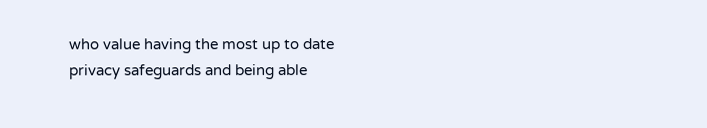who value having the most up to date privacy safeguards and being able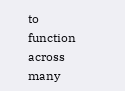to function across many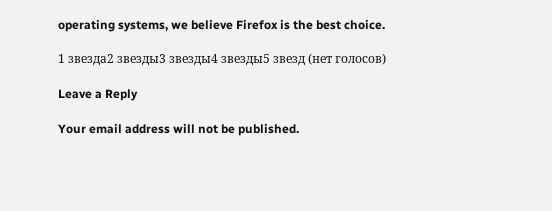operating systems, we believe Firefox is the best choice.

1 звезда2 звезды3 звезды4 звезды5 звезд (нет голосов)

Leave a Reply

Your email address will not be published.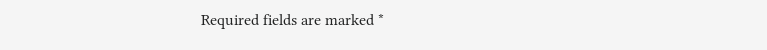Required fields are marked *